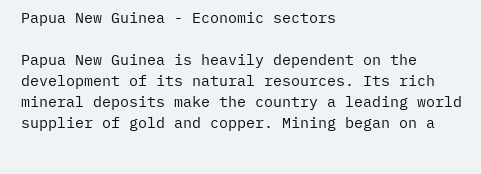Papua New Guinea - Economic sectors

Papua New Guinea is heavily dependent on the development of its natural resources. Its rich mineral deposits make the country a leading world supplier of gold and copper. Mining began on a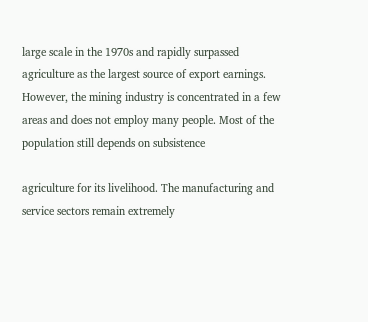large scale in the 1970s and rapidly surpassed agriculture as the largest source of export earnings. However, the mining industry is concentrated in a few areas and does not employ many people. Most of the population still depends on subsistence

agriculture for its livelihood. The manufacturing and service sectors remain extremely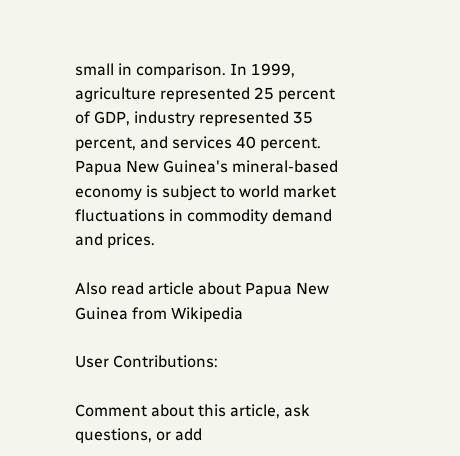small in comparison. In 1999, agriculture represented 25 percent of GDP, industry represented 35 percent, and services 40 percent. Papua New Guinea's mineral-based economy is subject to world market fluctuations in commodity demand and prices.

Also read article about Papua New Guinea from Wikipedia

User Contributions:

Comment about this article, ask questions, or add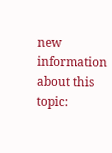new information about this topic: